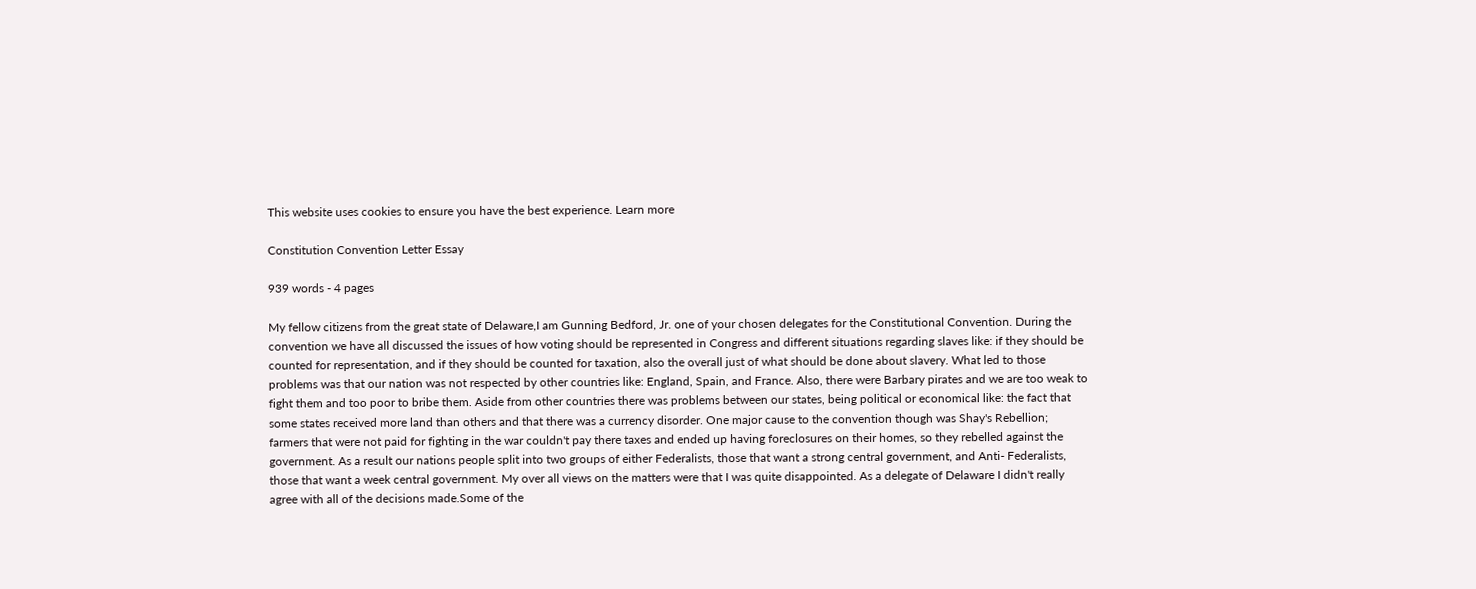This website uses cookies to ensure you have the best experience. Learn more

Constitution Convention Letter Essay

939 words - 4 pages

My fellow citizens from the great state of Delaware,I am Gunning Bedford, Jr. one of your chosen delegates for the Constitutional Convention. During the convention we have all discussed the issues of how voting should be represented in Congress and different situations regarding slaves like: if they should be counted for representation, and if they should be counted for taxation, also the overall just of what should be done about slavery. What led to those problems was that our nation was not respected by other countries like: England, Spain, and France. Also, there were Barbary pirates and we are too weak to fight them and too poor to bribe them. Aside from other countries there was problems between our states, being political or economical like: the fact that some states received more land than others and that there was a currency disorder. One major cause to the convention though was Shay's Rebellion; farmers that were not paid for fighting in the war couldn't pay there taxes and ended up having foreclosures on their homes, so they rebelled against the government. As a result our nations people split into two groups of either Federalists, those that want a strong central government, and Anti- Federalists, those that want a week central government. My over all views on the matters were that I was quite disappointed. As a delegate of Delaware I didn't really agree with all of the decisions made.Some of the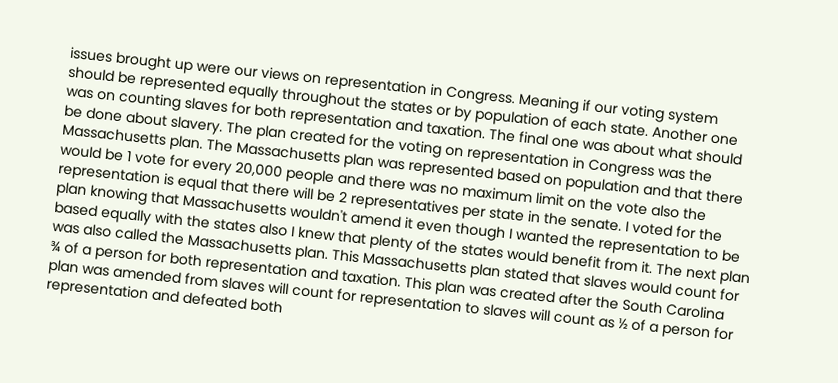issues brought up were our views on representation in Congress. Meaning if our voting system should be represented equally throughout the states or by population of each state. Another one was on counting slaves for both representation and taxation. The final one was about what should be done about slavery. The plan created for the voting on representation in Congress was the Massachusetts plan. The Massachusetts plan was represented based on population and that there would be 1 vote for every 20,000 people and there was no maximum limit on the vote also the representation is equal that there will be 2 representatives per state in the senate. I voted for the plan knowing that Massachusetts wouldn't amend it even though I wanted the representation to be based equally with the states also I knew that plenty of the states would benefit from it. The next plan was also called the Massachusetts plan. This Massachusetts plan stated that slaves would count for ¾ of a person for both representation and taxation. This plan was created after the South Carolina plan was amended from slaves will count for representation to slaves will count as ½ of a person for representation and defeated both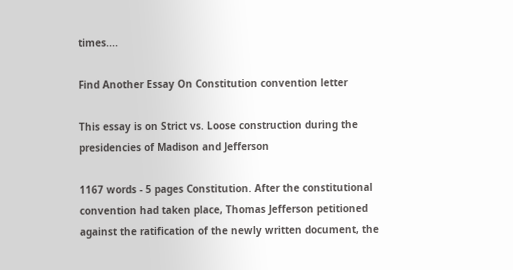times....

Find Another Essay On Constitution convention letter

This essay is on Strict vs. Loose construction during the presidencies of Madison and Jefferson

1167 words - 5 pages Constitution. After the constitutional convention had taken place, Thomas Jefferson petitioned against the ratification of the newly written document, the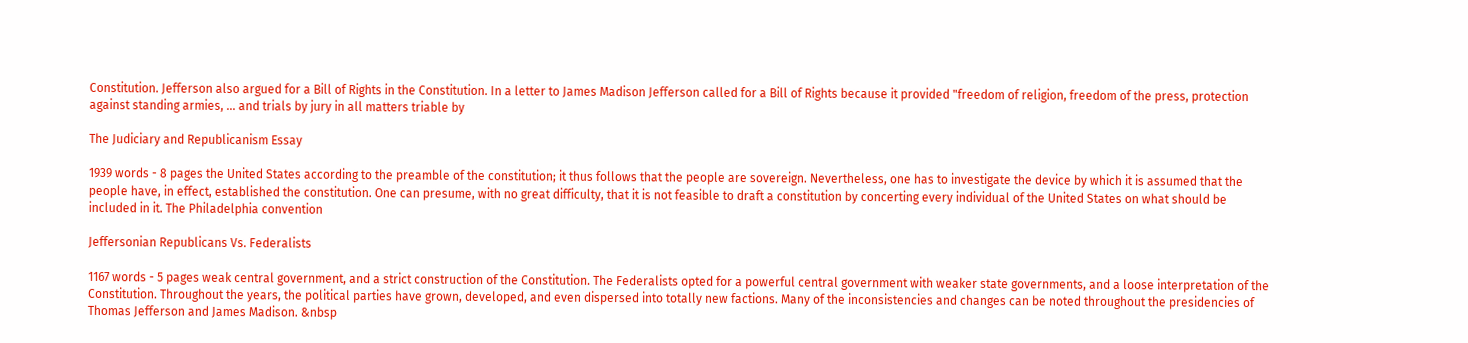Constitution. Jefferson also argued for a Bill of Rights in the Constitution. In a letter to James Madison Jefferson called for a Bill of Rights because it provided "freedom of religion, freedom of the press, protection against standing armies, ... and trials by jury in all matters triable by

The Judiciary and Republicanism Essay

1939 words - 8 pages the United States according to the preamble of the constitution; it thus follows that the people are sovereign. Nevertheless, one has to investigate the device by which it is assumed that the people have, in effect, established the constitution. One can presume, with no great difficulty, that it is not feasible to draft a constitution by concerting every individual of the United States on what should be included in it. The Philadelphia convention

Jeffersonian Republicans Vs. Federalists

1167 words - 5 pages weak central government, and a strict construction of the Constitution. The Federalists opted for a powerful central government with weaker state governments, and a loose interpretation of the Constitution. Throughout the years, the political parties have grown, developed, and even dispersed into totally new factions. Many of the inconsistencies and changes can be noted throughout the presidencies of Thomas Jefferson and James Madison. &nbsp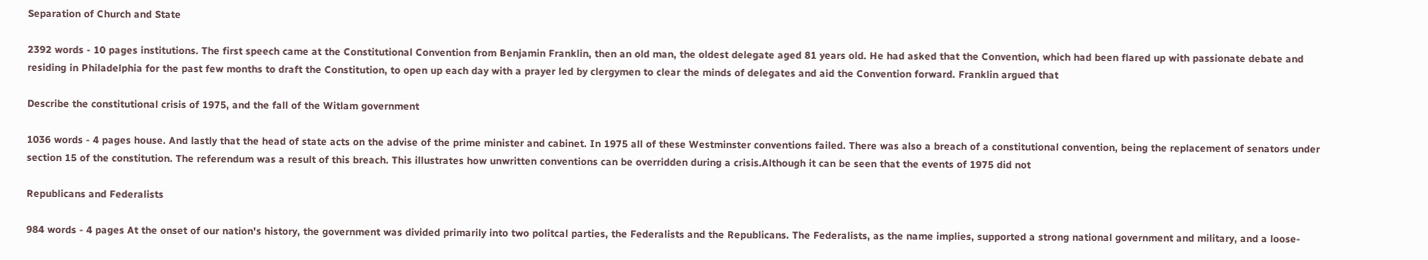Separation of Church and State

2392 words - 10 pages institutions. The first speech came at the Constitutional Convention from Benjamin Franklin, then an old man, the oldest delegate aged 81 years old. He had asked that the Convention, which had been flared up with passionate debate and residing in Philadelphia for the past few months to draft the Constitution, to open up each day with a prayer led by clergymen to clear the minds of delegates and aid the Convention forward. Franklin argued that

Describe the constitutional crisis of 1975, and the fall of the Witlam government

1036 words - 4 pages house. And lastly that the head of state acts on the advise of the prime minister and cabinet. In 1975 all of these Westminster conventions failed. There was also a breach of a constitutional convention, being the replacement of senators under section 15 of the constitution. The referendum was a result of this breach. This illustrates how unwritten conventions can be overridden during a crisis.Although it can be seen that the events of 1975 did not

Republicans and Federalists

984 words - 4 pages At the onset of our nation's history, the government was divided primarily into two politcal parties, the Federalists and the Republicans. The Federalists, as the name implies, supported a strong national government and military, and a loose-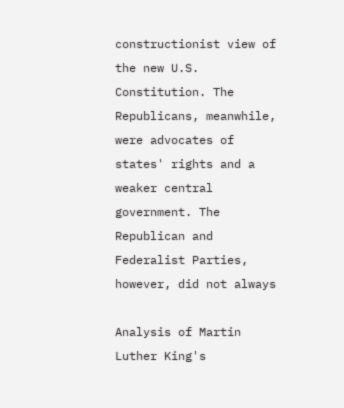constructionist view of the new U.S. Constitution. The Republicans, meanwhile, were advocates of states' rights and a weaker central government. The Republican and Federalist Parties, however, did not always

Analysis of Martin Luther King's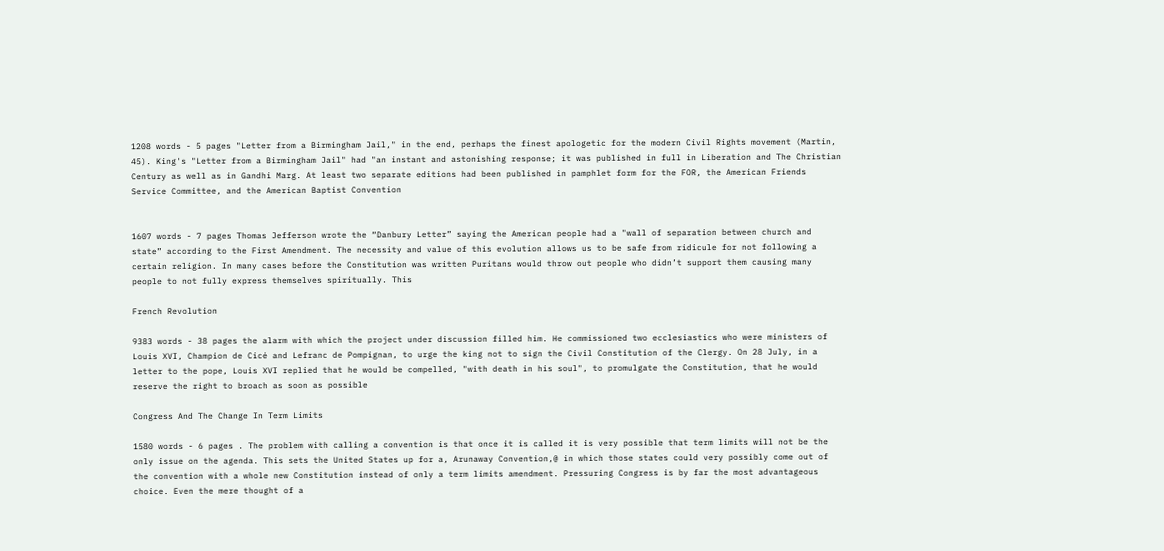1208 words - 5 pages "Letter from a Birmingham Jail," in the end, perhaps the finest apologetic for the modern Civil Rights movement (Martin, 45). King's "Letter from a Birmingham Jail" had "an instant and astonishing response; it was published in full in Liberation and The Christian Century as well as in Gandhi Marg. At least two separate editions had been published in pamphlet form for the FOR, the American Friends Service Committee, and the American Baptist Convention


1607 words - 7 pages Thomas Jefferson wrote the “Danbury Letter” saying the American people had a "wall of separation between church and state” according to the First Amendment. The necessity and value of this evolution allows us to be safe from ridicule for not following a certain religion. In many cases before the Constitution was written Puritans would throw out people who didn’t support them causing many people to not fully express themselves spiritually. This

French Revolution

9383 words - 38 pages the alarm with which the project under discussion filled him. He commissioned two ecclesiastics who were ministers of Louis XVI, Champion de Cicé and Lefranc de Pompignan, to urge the king not to sign the Civil Constitution of the Clergy. On 28 July, in a letter to the pope, Louis XVI replied that he would be compelled, "with death in his soul", to promulgate the Constitution, that he would reserve the right to broach as soon as possible

Congress And The Change In Term Limits

1580 words - 6 pages . The problem with calling a convention is that once it is called it is very possible that term limits will not be the only issue on the agenda. This sets the United States up for a, Arunaway Convention,@ in which those states could very possibly come out of the convention with a whole new Constitution instead of only a term limits amendment. Pressuring Congress is by far the most advantageous choice. Even the mere thought of a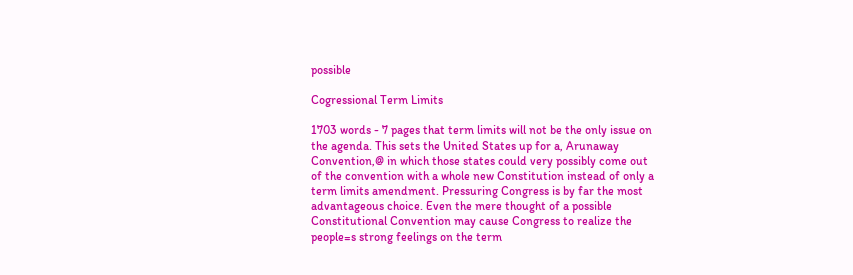possible

Cogressional Term Limits

1703 words - 7 pages that term limits will not be the only issue on the agenda. This sets the United States up for a, Arunaway Convention,@ in which those states could very possibly come out of the convention with a whole new Constitution instead of only a term limits amendment. Pressuring Congress is by far the most advantageous choice. Even the mere thought of a possible Constitutional Convention may cause Congress to realize the people=s strong feelings on the term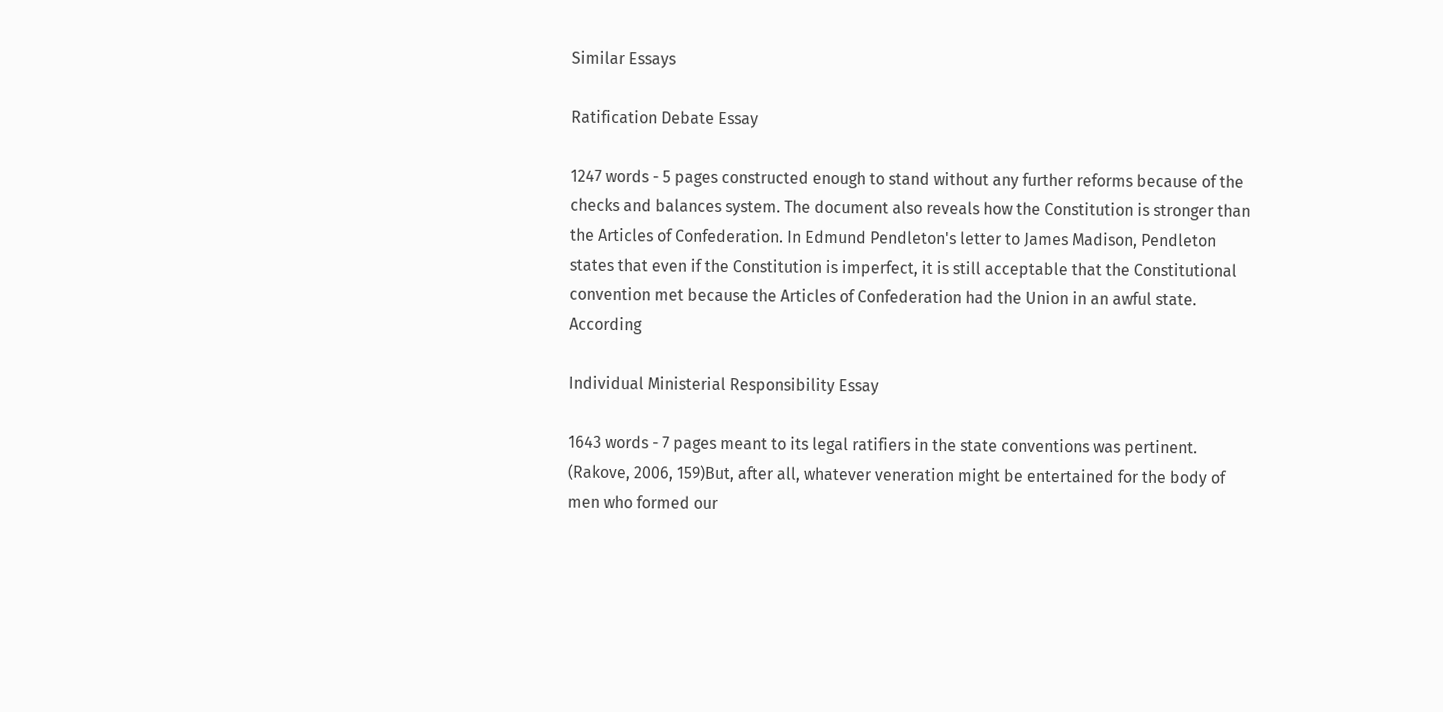Similar Essays

Ratification Debate Essay

1247 words - 5 pages constructed enough to stand without any further reforms because of the checks and balances system. The document also reveals how the Constitution is stronger than the Articles of Confederation. In Edmund Pendleton's letter to James Madison, Pendleton states that even if the Constitution is imperfect, it is still acceptable that the Constitutional convention met because the Articles of Confederation had the Union in an awful state. According

Individual Ministerial Responsibility Essay

1643 words - 7 pages meant to its legal ratifiers in the state conventions was pertinent. (Rakove, 2006, 159)But, after all, whatever veneration might be entertained for the body of men who formed our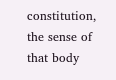constitution, the sense of that body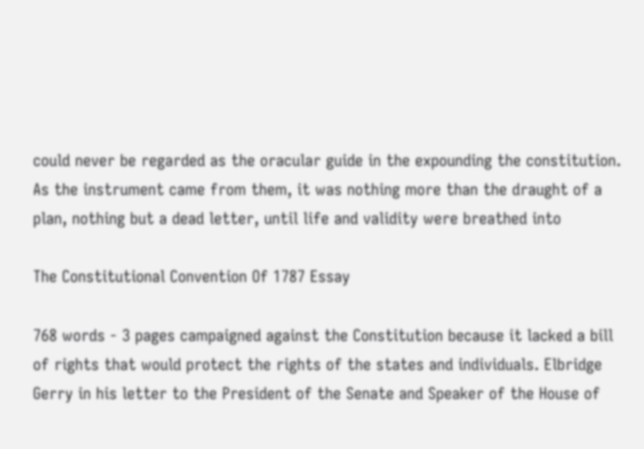could never be regarded as the oracular guide in the expounding the constitution. As the instrument came from them, it was nothing more than the draught of a plan, nothing but a dead letter, until life and validity were breathed into

The Constitutional Convention Of 1787 Essay

768 words - 3 pages campaigned against the Constitution because it lacked a bill of rights that would protect the rights of the states and individuals. Elbridge Gerry in his letter to the President of the Senate and Speaker of the House of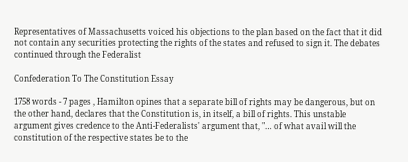Representatives of Massachusetts voiced his objections to the plan based on the fact that it did not contain any securities protecting the rights of the states and refused to sign it. The debates continued through the Federalist

Confederation To The Constitution Essay

1758 words - 7 pages , Hamilton opines that a separate bill of rights may be dangerous, but on the other hand, declares that the Constitution is, in itself, a bill of rights. This unstable argument gives credence to the Anti-Federalists' argument that, "… of what avail will the constitution of the respective states be to the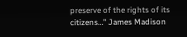preserve of the rights of its citizens…" James Madison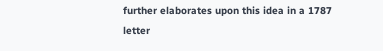further elaborates upon this idea in a 1787 letter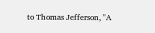to Thomas Jefferson, "A